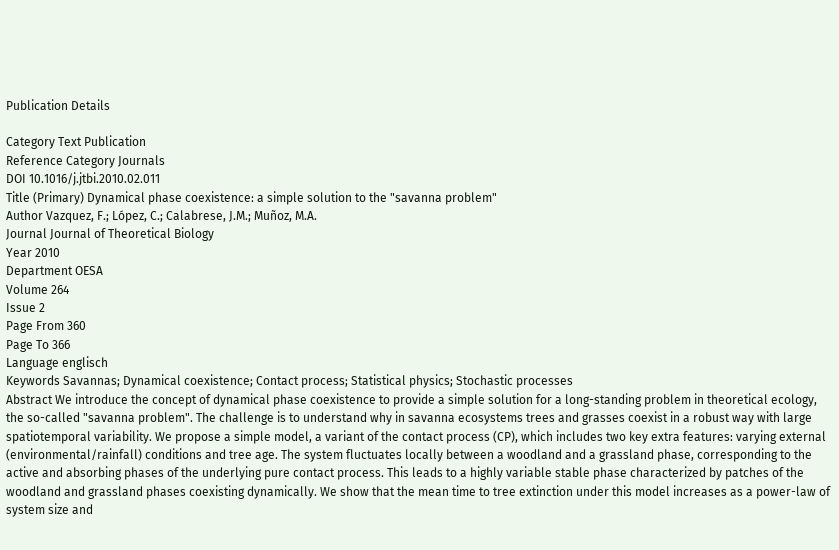Publication Details

Category Text Publication
Reference Category Journals
DOI 10.1016/j.jtbi.2010.02.011
Title (Primary) Dynamical phase coexistence: a simple solution to the "savanna problem"
Author Vazquez, F.; López, C.; Calabrese, J.M.; Muñoz, M.A.
Journal Journal of Theoretical Biology
Year 2010
Department OESA
Volume 264
Issue 2
Page From 360
Page To 366
Language englisch
Keywords Savannas; Dynamical coexistence; Contact process; Statistical physics; Stochastic processes
Abstract We introduce the concept of dynamical phase coexistence to provide a simple solution for a long-standing problem in theoretical ecology, the so-called "savanna problem". The challenge is to understand why in savanna ecosystems trees and grasses coexist in a robust way with large spatiotemporal variability. We propose a simple model, a variant of the contact process (CP), which includes two key extra features: varying external (environmental/rainfall) conditions and tree age. The system fluctuates locally between a woodland and a grassland phase, corresponding to the active and absorbing phases of the underlying pure contact process. This leads to a highly variable stable phase characterized by patches of the woodland and grassland phases coexisting dynamically. We show that the mean time to tree extinction under this model increases as a power-law of system size and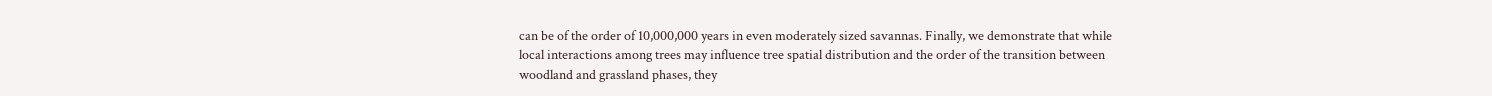can be of the order of 10,000,000 years in even moderately sized savannas. Finally, we demonstrate that while local interactions among trees may influence tree spatial distribution and the order of the transition between woodland and grassland phases, they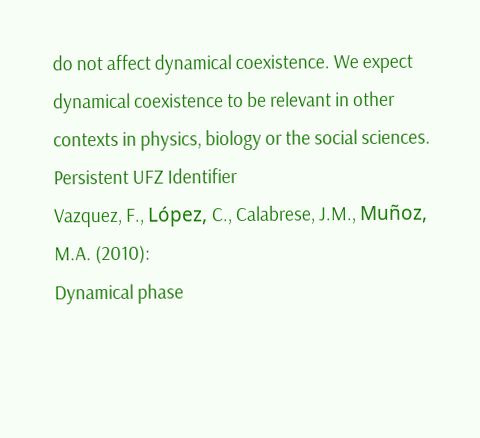do not affect dynamical coexistence. We expect dynamical coexistence to be relevant in other contexts in physics, biology or the social sciences.
Persistent UFZ Identifier
Vazquez, F., López, C., Calabrese, J.M., Muñoz, M.A. (2010):
Dynamical phase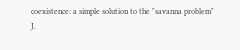coexistence: a simple solution to the "savanna problem"
J.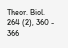Theor. Biol. 264 (2), 360 - 366